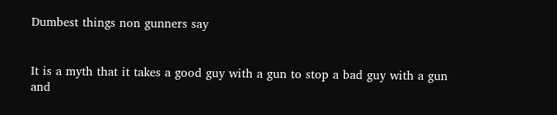Dumbest things non gunners say


It is a myth that it takes a good guy with a gun to stop a bad guy with a gun and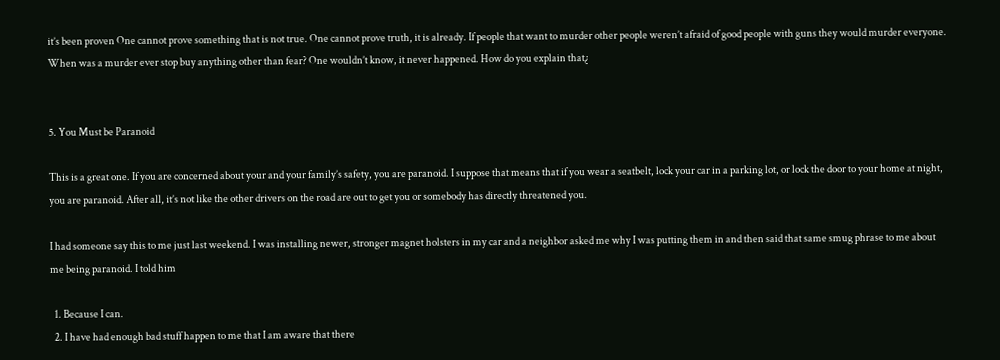it’s been proven One cannot prove something that is not true. One cannot prove truth, it is already. If people that want to murder other people weren’t afraid of good people with guns they would murder everyone. When was a murder ever stop buy anything other than fear? One wouldn’t know, it never happened. How do you explain that¿


5. You Must be Paranoid

This is a great one. If you are concerned about your and your family’s safety, you are paranoid. I suppose that means that if you wear a seatbelt, lock your car in a parking lot, or lock the door to your home at night, you are paranoid. After all, it’s not like the other drivers on the road are out to get you or somebody has directly threatened you.

I had someone say this to me just last weekend. I was installing newer, stronger magnet holsters in my car and a neighbor asked me why I was putting them in and then said that same smug phrase to me about me being paranoid. I told him

  1. Because I can.
  2. I have had enough bad stuff happen to me that I am aware that there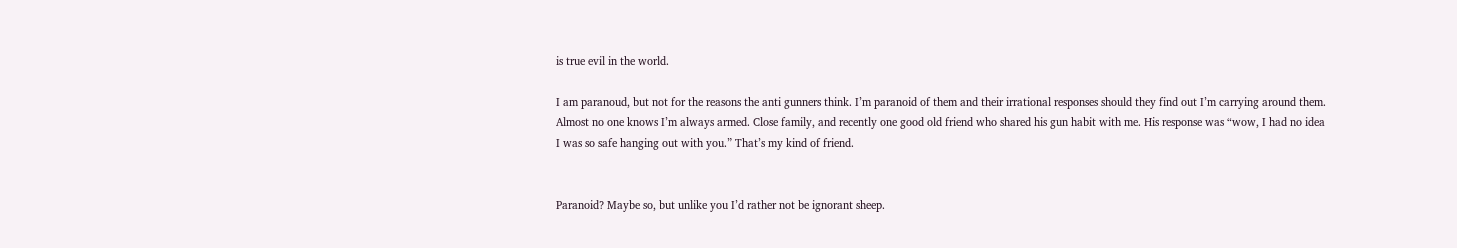is true evil in the world.

I am paranoud, but not for the reasons the anti gunners think. I’m paranoid of them and their irrational responses should they find out I’m carrying around them. Almost no one knows I’m always armed. Close family, and recently one good old friend who shared his gun habit with me. His response was “wow, I had no idea I was so safe hanging out with you.” That’s my kind of friend.


Paranoid? Maybe so, but unlike you I’d rather not be ignorant sheep.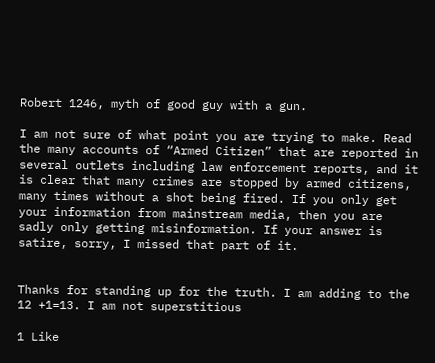Robert 1246, myth of good guy with a gun.

I am not sure of what point you are trying to make. Read the many accounts of “Armed Citizen” that are reported in several outlets including law enforcement reports, and it is clear that many crimes are stopped by armed citizens, many times without a shot being fired. If you only get your information from mainstream media, then you are sadly only getting misinformation. If your answer is satire, sorry, I missed that part of it.


Thanks for standing up for the truth. I am adding to the 12 +1=13. I am not superstitious

1 Like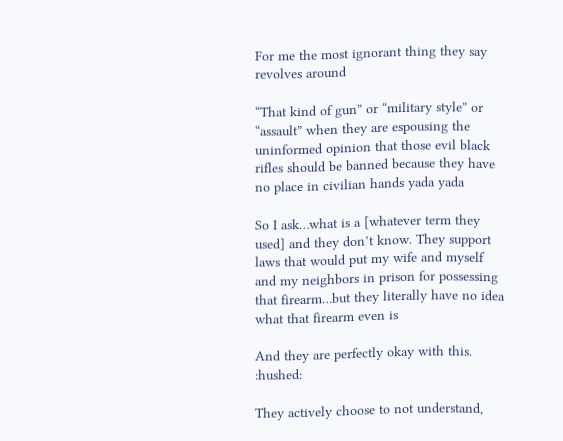For me the most ignorant thing they say revolves around

“That kind of gun” or “military style” or “assault” when they are espousing the uninformed opinion that those evil black rifles should be banned because they have no place in civilian hands yada yada

So I ask…what is a [whatever term they used] and they don’t know. They support laws that would put my wife and myself and my neighbors in prison for possessing that firearm…but they literally have no idea what that firearm even is

And they are perfectly okay with this. :hushed:

They actively choose to not understand,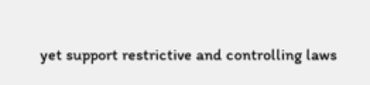yet support restrictive and controlling laws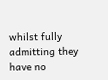whilst fully admitting they have no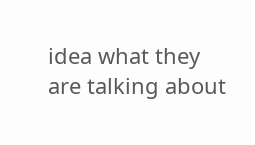idea what they are talking about